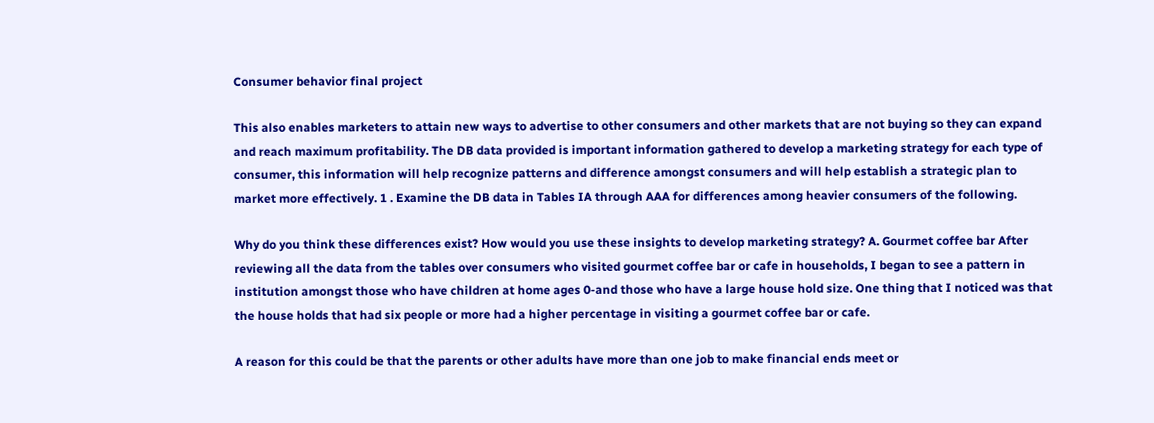Consumer behavior final project

This also enables marketers to attain new ways to advertise to other consumers and other markets that are not buying so they can expand and reach maximum profitability. The DB data provided is important information gathered to develop a marketing strategy for each type of consumer, this information will help recognize patterns and difference amongst consumers and will help establish a strategic plan to market more effectively. 1 . Examine the DB data in Tables IA through AAA for differences among heavier consumers of the following.

Why do you think these differences exist? How would you use these insights to develop marketing strategy? A. Gourmet coffee bar After reviewing all the data from the tables over consumers who visited gourmet coffee bar or cafe in households, I began to see a pattern in institution amongst those who have children at home ages 0-and those who have a large house hold size. One thing that I noticed was that the house holds that had six people or more had a higher percentage in visiting a gourmet coffee bar or cafe.

A reason for this could be that the parents or other adults have more than one job to make financial ends meet or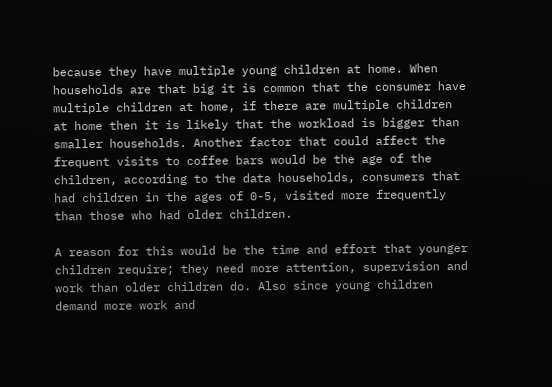because they have multiple young children at home. When households are that big it is common that the consumer have multiple children at home, if there are multiple children at home then it is likely that the workload is bigger than smaller households. Another factor that could affect the frequent visits to coffee bars would be the age of the children, according to the data households, consumers that had children in the ages of 0-5, visited more frequently than those who had older children.

A reason for this would be the time and effort that younger children require; they need more attention, supervision and work than older children do. Also since young children demand more work and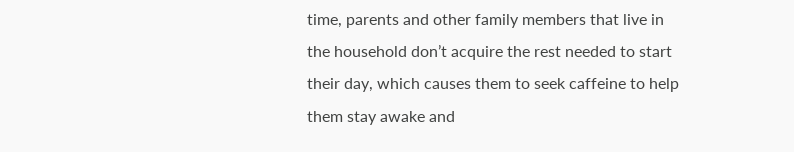time, parents and other family members that live in the household don’t acquire the rest needed to start their day, which causes them to seek caffeine to help them stay awake and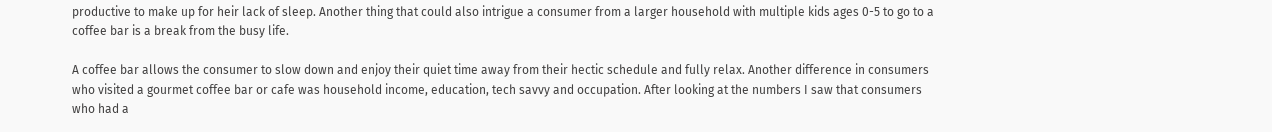productive to make up for heir lack of sleep. Another thing that could also intrigue a consumer from a larger household with multiple kids ages 0-5 to go to a coffee bar is a break from the busy life.

A coffee bar allows the consumer to slow down and enjoy their quiet time away from their hectic schedule and fully relax. Another difference in consumers who visited a gourmet coffee bar or cafe was household income, education, tech savvy and occupation. After looking at the numbers I saw that consumers who had a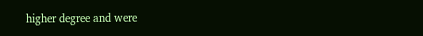higher degree and were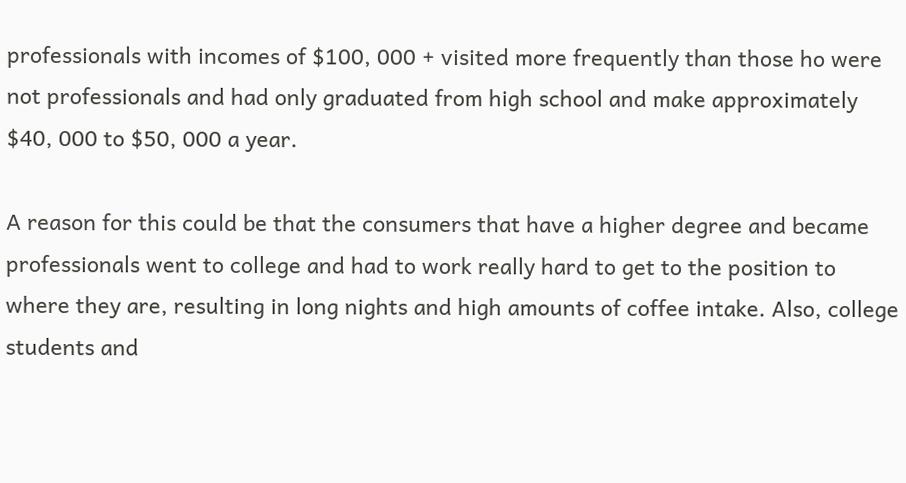professionals with incomes of $100, 000 + visited more frequently than those ho were not professionals and had only graduated from high school and make approximately $40, 000 to $50, 000 a year.

A reason for this could be that the consumers that have a higher degree and became professionals went to college and had to work really hard to get to the position to where they are, resulting in long nights and high amounts of coffee intake. Also, college students and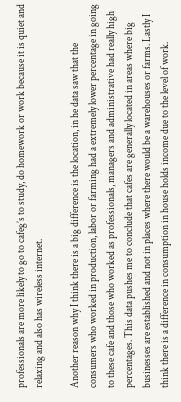professionals are more likely to go to cafeg’s to study, do homework or work because it is quiet and relaxing and also has wireless internet.

Another reason why I think there is a big difference is the location, in he data saw that the consumers who worked in production, labor or farming had a extremely lower percentage in going to these cafe and those who worked as professionals, managers and administrative had really high percentages. This data pushes me to conclude that cafes are generally located in areas where big businesses are established and not in places where there would be a warehouses or farms. Lastly I think there is a difference in consumption in house holds income due to the level of work.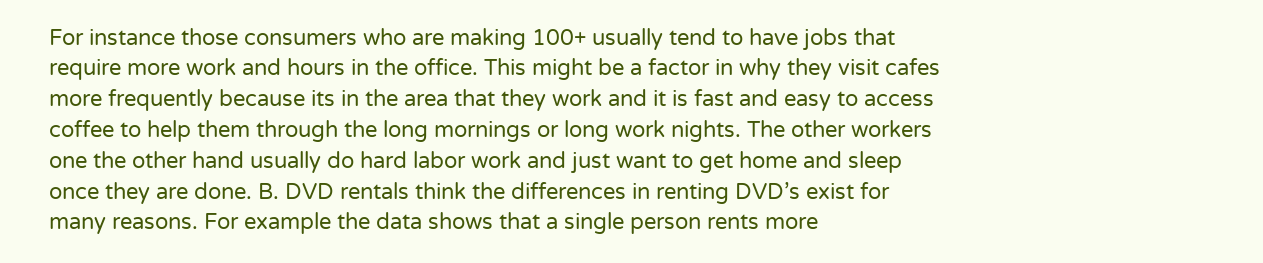For instance those consumers who are making 100+ usually tend to have jobs that require more work and hours in the office. This might be a factor in why they visit cafes more frequently because its in the area that they work and it is fast and easy to access coffee to help them through the long mornings or long work nights. The other workers one the other hand usually do hard labor work and just want to get home and sleep once they are done. B. DVD rentals think the differences in renting DVD’s exist for many reasons. For example the data shows that a single person rents more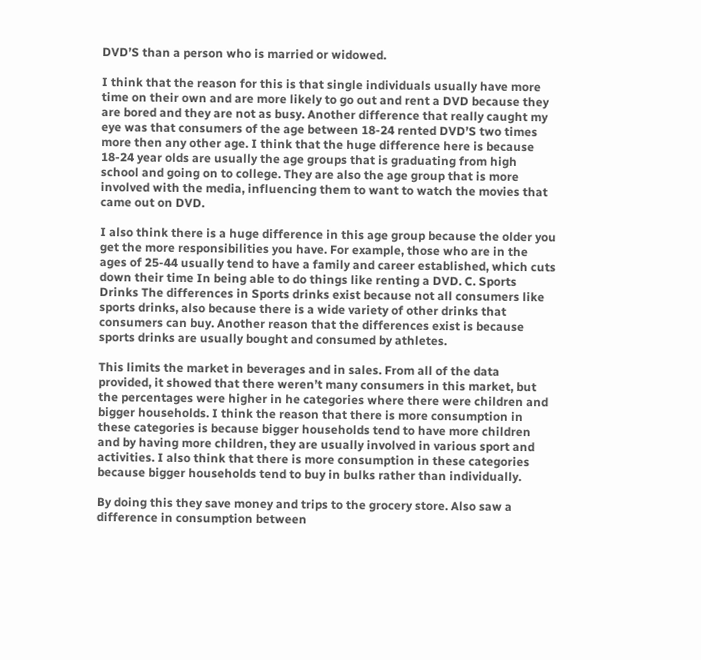DVD’S than a person who is married or widowed.

I think that the reason for this is that single individuals usually have more time on their own and are more likely to go out and rent a DVD because they are bored and they are not as busy. Another difference that really caught my eye was that consumers of the age between 18-24 rented DVD’S two times more then any other age. I think that the huge difference here is because 18-24 year olds are usually the age groups that is graduating from high school and going on to college. They are also the age group that is more involved with the media, influencing them to want to watch the movies that came out on DVD.

I also think there is a huge difference in this age group because the older you get the more responsibilities you have. For example, those who are in the ages of 25-44 usually tend to have a family and career established, which cuts down their time In being able to do things like renting a DVD. C. Sports Drinks The differences in Sports drinks exist because not all consumers like sports drinks, also because there is a wide variety of other drinks that consumers can buy. Another reason that the differences exist is because sports drinks are usually bought and consumed by athletes.

This limits the market in beverages and in sales. From all of the data provided, it showed that there weren’t many consumers in this market, but the percentages were higher in he categories where there were children and bigger households. I think the reason that there is more consumption in these categories is because bigger households tend to have more children and by having more children, they are usually involved in various sport and activities. I also think that there is more consumption in these categories because bigger households tend to buy in bulks rather than individually.

By doing this they save money and trips to the grocery store. Also saw a difference in consumption between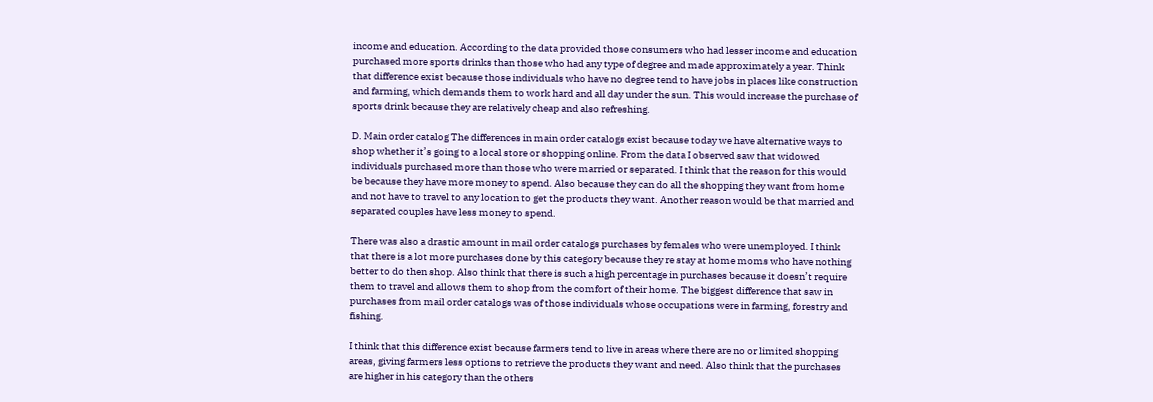income and education. According to the data provided those consumers who had lesser income and education purchased more sports drinks than those who had any type of degree and made approximately a year. Think that difference exist because those individuals who have no degree tend to have jobs in places like construction and farming, which demands them to work hard and all day under the sun. This would increase the purchase of sports drink because they are relatively cheap and also refreshing.

D. Main order catalog The differences in main order catalogs exist because today we have alternative ways to shop whether it’s going to a local store or shopping online. From the data I observed saw that widowed individuals purchased more than those who were married or separated. I think that the reason for this would be because they have more money to spend. Also because they can do all the shopping they want from home and not have to travel to any location to get the products they want. Another reason would be that married and separated couples have less money to spend.

There was also a drastic amount in mail order catalogs purchases by females who were unemployed. I think that there is a lot more purchases done by this category because they re stay at home moms who have nothing better to do then shop. Also think that there is such a high percentage in purchases because it doesn’t require them to travel and allows them to shop from the comfort of their home. The biggest difference that saw in purchases from mail order catalogs was of those individuals whose occupations were in farming, forestry and fishing.

I think that this difference exist because farmers tend to live in areas where there are no or limited shopping areas, giving farmers less options to retrieve the products they want and need. Also think that the purchases are higher in his category than the others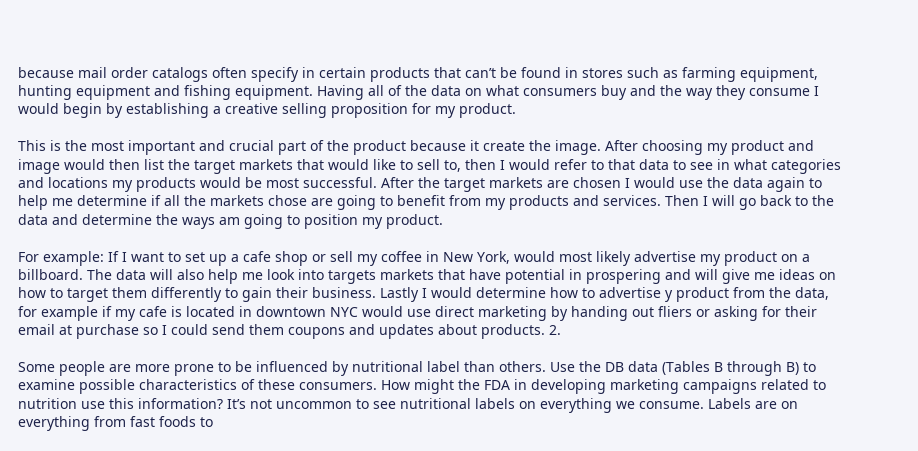because mail order catalogs often specify in certain products that can’t be found in stores such as farming equipment, hunting equipment and fishing equipment. Having all of the data on what consumers buy and the way they consume I would begin by establishing a creative selling proposition for my product.

This is the most important and crucial part of the product because it create the image. After choosing my product and image would then list the target markets that would like to sell to, then I would refer to that data to see in what categories and locations my products would be most successful. After the target markets are chosen I would use the data again to help me determine if all the markets chose are going to benefit from my products and services. Then I will go back to the data and determine the ways am going to position my product.

For example: If I want to set up a cafe shop or sell my coffee in New York, would most likely advertise my product on a billboard. The data will also help me look into targets markets that have potential in prospering and will give me ideas on how to target them differently to gain their business. Lastly I would determine how to advertise y product from the data, for example if my cafe is located in downtown NYC would use direct marketing by handing out fliers or asking for their email at purchase so I could send them coupons and updates about products. 2.

Some people are more prone to be influenced by nutritional label than others. Use the DB data (Tables B through B) to examine possible characteristics of these consumers. How might the FDA in developing marketing campaigns related to nutrition use this information? It’s not uncommon to see nutritional labels on everything we consume. Labels are on everything from fast foods to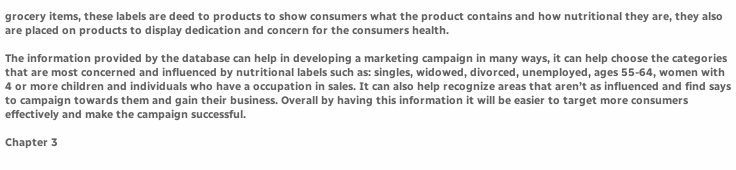grocery items, these labels are deed to products to show consumers what the product contains and how nutritional they are, they also are placed on products to display dedication and concern for the consumers health.

The information provided by the database can help in developing a marketing campaign in many ways, it can help choose the categories that are most concerned and influenced by nutritional labels such as: singles, widowed, divorced, unemployed, ages 55-64, women with 4 or more children and individuals who have a occupation in sales. It can also help recognize areas that aren’t as influenced and find says to campaign towards them and gain their business. Overall by having this information it will be easier to target more consumers effectively and make the campaign successful.

Chapter 3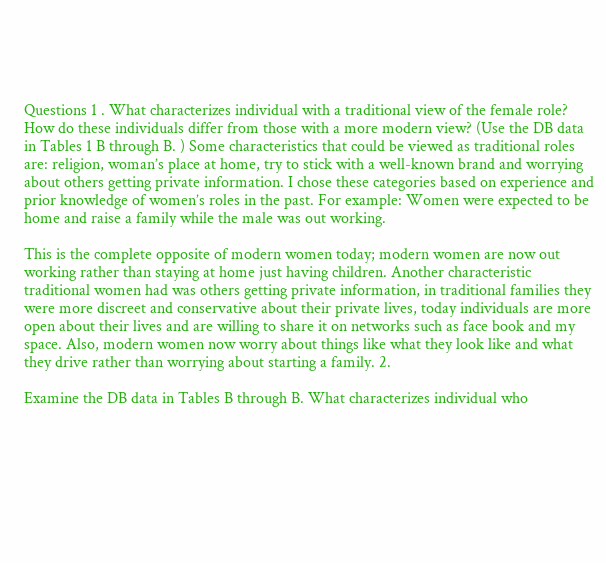Questions 1 . What characterizes individual with a traditional view of the female role? How do these individuals differ from those with a more modern view? (Use the DB data in Tables 1 B through B. ) Some characteristics that could be viewed as traditional roles are: religion, woman’s place at home, try to stick with a well-known brand and worrying about others getting private information. I chose these categories based on experience and prior knowledge of women’s roles in the past. For example: Women were expected to be home and raise a family while the male was out working.

This is the complete opposite of modern women today; modern women are now out working rather than staying at home just having children. Another characteristic traditional women had was others getting private information, in traditional families they were more discreet and conservative about their private lives, today individuals are more open about their lives and are willing to share it on networks such as face book and my space. Also, modern women now worry about things like what they look like and what they drive rather than worrying about starting a family. 2.

Examine the DB data in Tables B through B. What characterizes individual who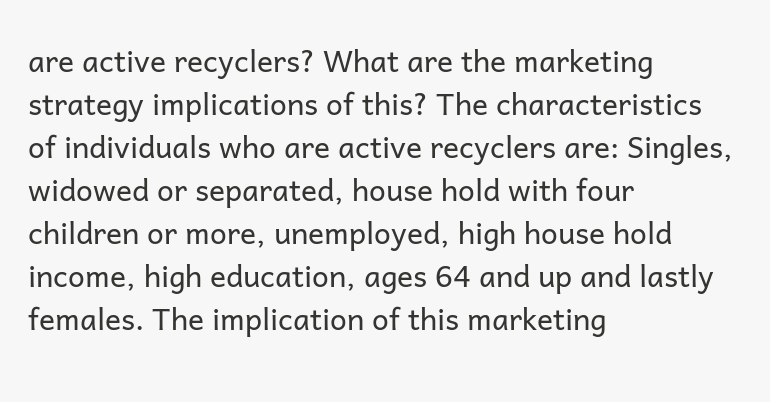are active recyclers? What are the marketing strategy implications of this? The characteristics of individuals who are active recyclers are: Singles, widowed or separated, house hold with four children or more, unemployed, high house hold income, high education, ages 64 and up and lastly females. The implication of this marketing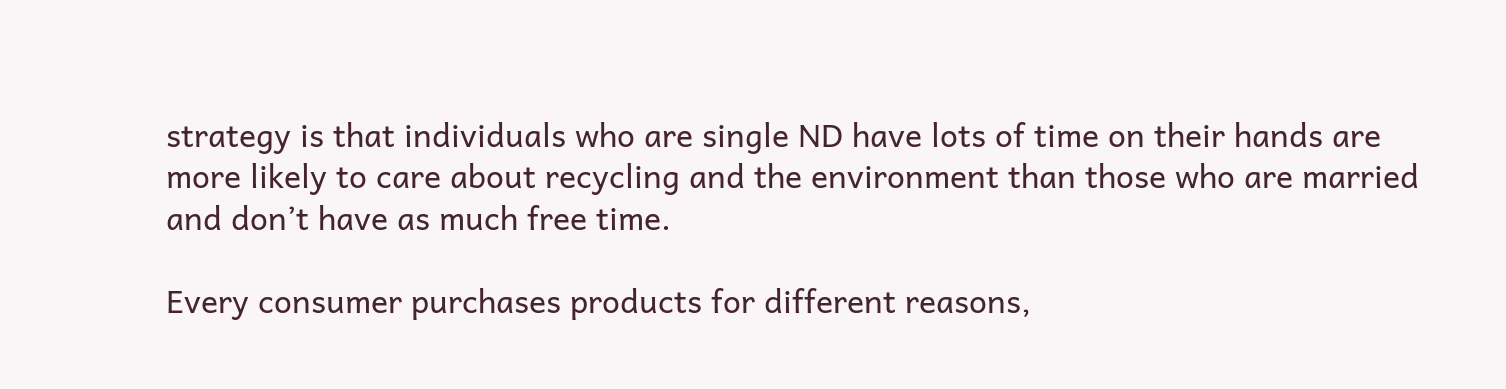strategy is that individuals who are single ND have lots of time on their hands are more likely to care about recycling and the environment than those who are married and don’t have as much free time.

Every consumer purchases products for different reasons,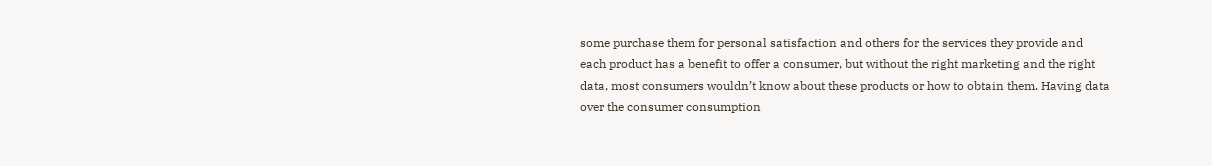some purchase them for personal satisfaction and others for the services they provide and each product has a benefit to offer a consumer, but without the right marketing and the right data, most consumers wouldn’t know about these products or how to obtain them. Having data over the consumer consumption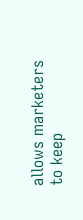allows marketers to keep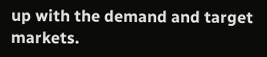up with the demand and target markets.